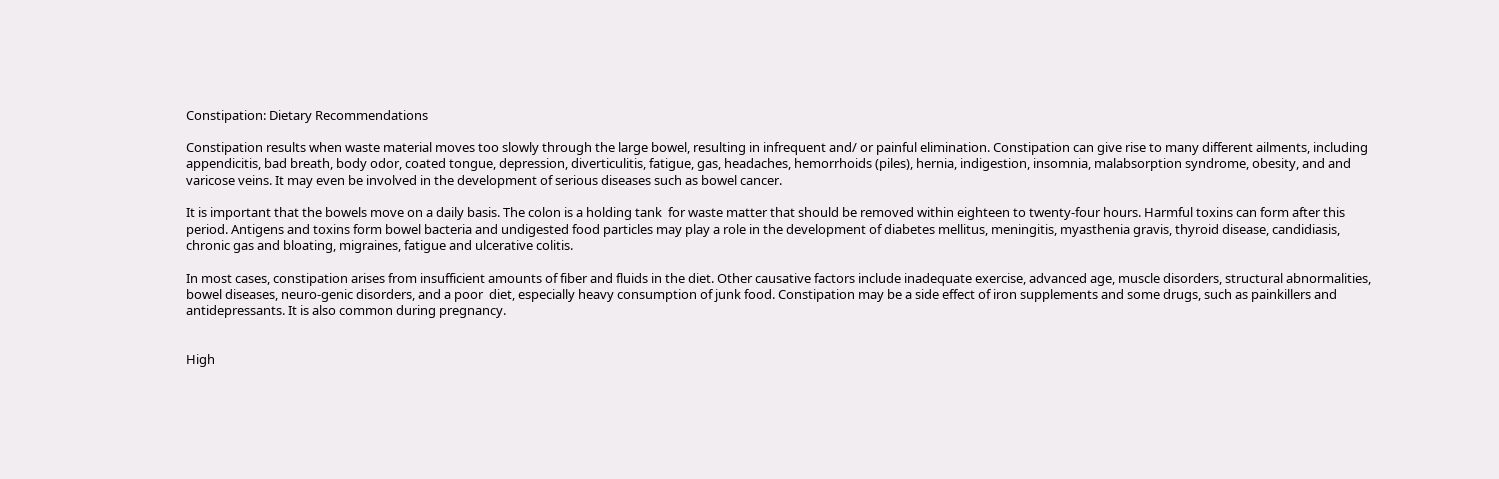Constipation: Dietary Recommendations

Constipation results when waste material moves too slowly through the large bowel, resulting in infrequent and/ or painful elimination. Constipation can give rise to many different ailments, including appendicitis, bad breath, body odor, coated tongue, depression, diverticulitis, fatigue, gas, headaches, hemorrhoids (piles), hernia, indigestion, insomnia, malabsorption syndrome, obesity, and and varicose veins. It may even be involved in the development of serious diseases such as bowel cancer.

It is important that the bowels move on a daily basis. The colon is a holding tank  for waste matter that should be removed within eighteen to twenty-four hours. Harmful toxins can form after this period. Antigens and toxins form bowel bacteria and undigested food particles may play a role in the development of diabetes mellitus, meningitis, myasthenia gravis, thyroid disease, candidiasis, chronic gas and bloating, migraines, fatigue and ulcerative colitis.

In most cases, constipation arises from insufficient amounts of fiber and fluids in the diet. Other causative factors include inadequate exercise, advanced age, muscle disorders, structural abnormalities, bowel diseases, neuro-genic disorders, and a poor  diet, especially heavy consumption of junk food. Constipation may be a side effect of iron supplements and some drugs, such as painkillers and antidepressants. It is also common during pregnancy.


High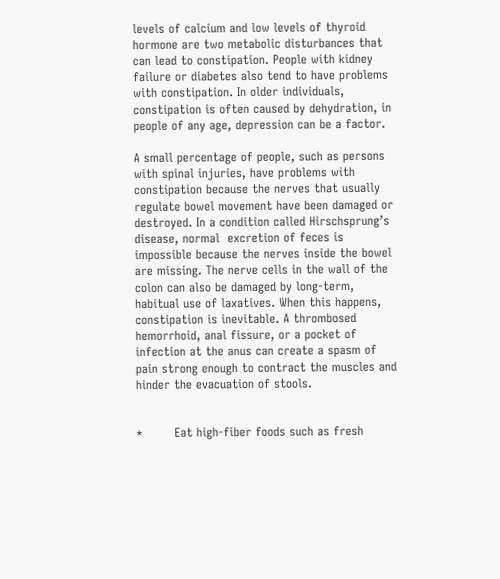levels of calcium and low levels of thyroid hormone are two metabolic disturbances that can lead to constipation. People with kidney failure or diabetes also tend to have problems with constipation. In older individuals, constipation is often caused by dehydration, in people of any age, depression can be a factor.

A small percentage of people, such as persons with spinal injuries, have problems with constipation because the nerves that usually regulate bowel movement have been damaged or destroyed. In a condition called Hirschsprung’s disease, normal  excretion of feces is impossible because the nerves inside the bowel are missing. The nerve cells in the wall of the colon can also be damaged by long-term, habitual use of laxatives. When this happens, constipation is inevitable. A thrombosed hemorrhoid, anal fissure, or a pocket of infection at the anus can create a spasm of pain strong enough to contract the muscles and hinder the evacuation of stools.


*        Eat high-fiber foods such as fresh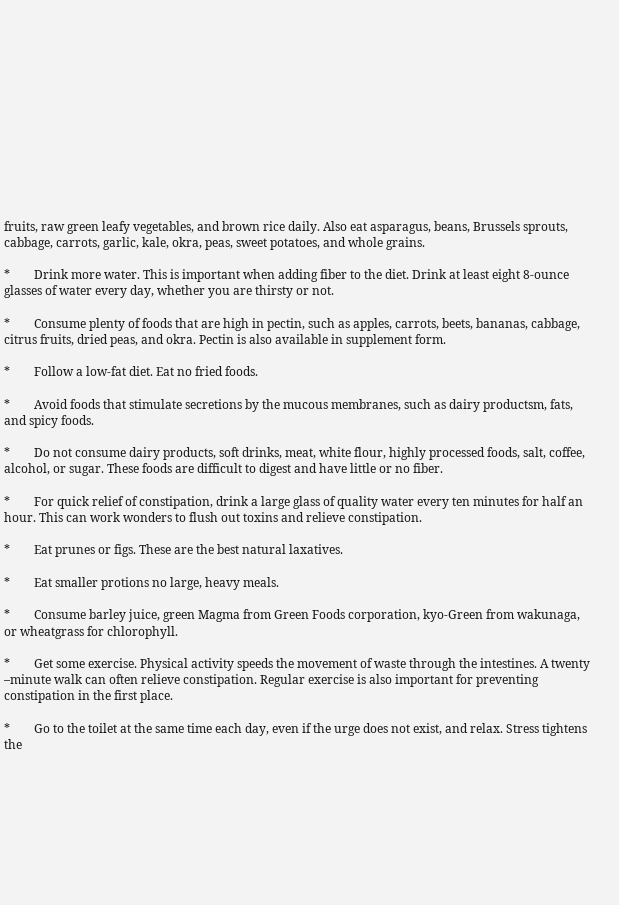fruits, raw green leafy vegetables, and brown rice daily. Also eat asparagus, beans, Brussels sprouts, cabbage, carrots, garlic, kale, okra, peas, sweet potatoes, and whole grains.

*        Drink more water. This is important when adding fiber to the diet. Drink at least eight 8-ounce glasses of water every day, whether you are thirsty or not.

*        Consume plenty of foods that are high in pectin, such as apples, carrots, beets, bananas, cabbage, citrus fruits, dried peas, and okra. Pectin is also available in supplement form.

*        Follow a low-fat diet. Eat no fried foods.

*        Avoid foods that stimulate secretions by the mucous membranes, such as dairy productsm, fats, and spicy foods.

*        Do not consume dairy products, soft drinks, meat, white flour, highly processed foods, salt, coffee, alcohol, or sugar. These foods are difficult to digest and have little or no fiber.

*        For quick relief of constipation, drink a large glass of quality water every ten minutes for half an hour. This can work wonders to flush out toxins and relieve constipation.

*        Eat prunes or figs. These are the best natural laxatives.

*        Eat smaller protions no large, heavy meals.

*        Consume barley juice, green Magma from Green Foods corporation, kyo-Green from wakunaga, or wheatgrass for chlorophyll.

*        Get some exercise. Physical activity speeds the movement of waste through the intestines. A twenty –minute walk can often relieve constipation. Regular exercise is also important for preventing constipation in the first place.

*        Go to the toilet at the same time each day, even if the urge does not exist, and relax. Stress tightens the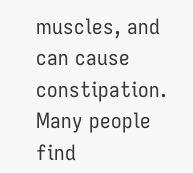muscles, and can cause constipation. Many people find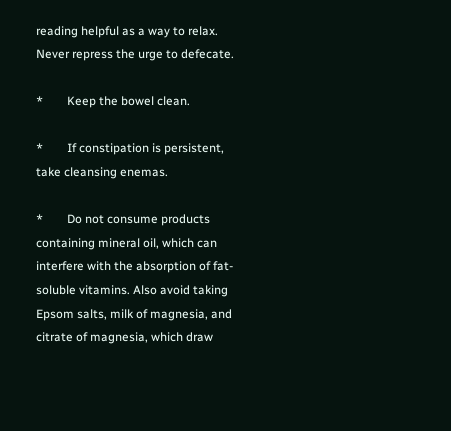reading helpful as a way to relax. Never repress the urge to defecate.

*        Keep the bowel clean.

*        If constipation is persistent, take cleansing enemas.

*        Do not consume products containing mineral oil, which can interfere with the absorption of fat-soluble vitamins. Also avoid taking Epsom salts, milk of magnesia, and citrate of magnesia, which draw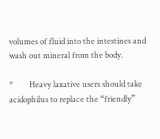volumes of fluid into the intestines and wash out mineral from the body.

*        Heavy laxative users should take acidophilus to replace the “friendly”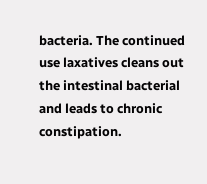bacteria. The continued use laxatives cleans out the intestinal bacterial and leads to chronic constipation.